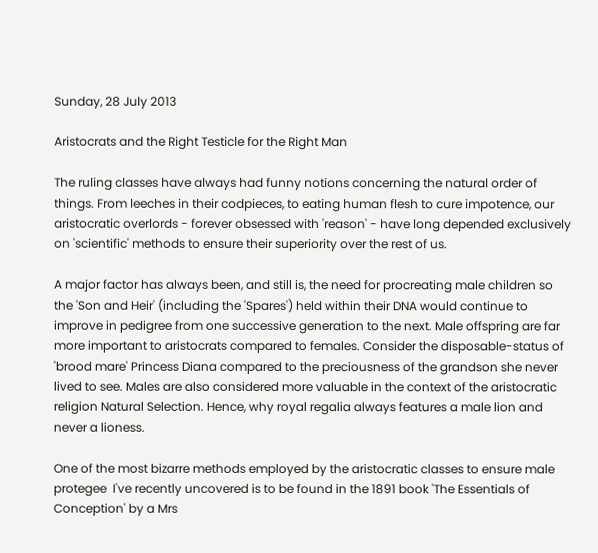Sunday, 28 July 2013

Aristocrats and the Right Testicle for the Right Man

The ruling classes have always had funny notions concerning the natural order of things. From leeches in their codpieces, to eating human flesh to cure impotence, our aristocratic overlords - forever obsessed with 'reason' - have long depended exclusively on 'scientific' methods to ensure their superiority over the rest of us.

A major factor has always been, and still is, the need for procreating male children so the 'Son and Heir' (including the 'Spares') held within their DNA would continue to improve in pedigree from one successive generation to the next. Male offspring are far more important to aristocrats compared to females. Consider the disposable-status of 'brood mare' Princess Diana compared to the preciousness of the grandson she never lived to see. Males are also considered more valuable in the context of the aristocratic religion Natural Selection. Hence, why royal regalia always features a male lion and never a lioness.

One of the most bizarre methods employed by the aristocratic classes to ensure male protegee  I've recently uncovered is to be found in the 1891 book 'The Essentials of Conception' by a Mrs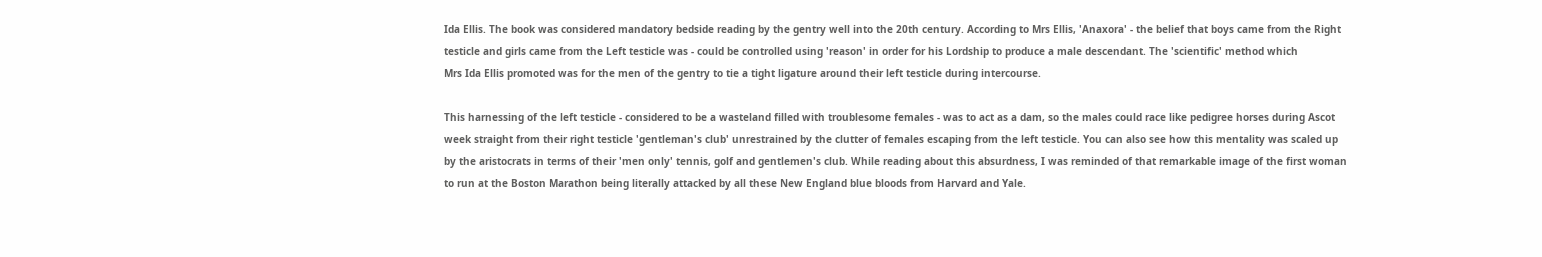Ida Ellis. The book was considered mandatory bedside reading by the gentry well into the 20th century. According to Mrs Ellis, 'Anaxora' - the belief that boys came from the Right testicle and girls came from the Left testicle was - could be controlled using 'reason' in order for his Lordship to produce a male descendant. The 'scientific' method which
Mrs Ida Ellis promoted was for the men of the gentry to tie a tight ligature around their left testicle during intercourse.

This harnessing of the left testicle - considered to be a wasteland filled with troublesome females - was to act as a dam, so the males could race like pedigree horses during Ascot week straight from their right testicle 'gentleman's club' unrestrained by the clutter of females escaping from the left testicle. You can also see how this mentality was scaled up by the aristocrats in terms of their 'men only' tennis, golf and gentlemen's club. While reading about this absurdness, I was reminded of that remarkable image of the first woman to run at the Boston Marathon being literally attacked by all these New England blue bloods from Harvard and Yale.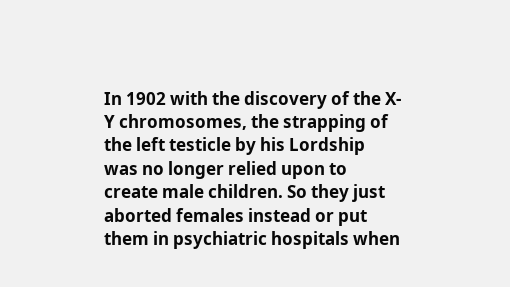In 1902 with the discovery of the X-Y chromosomes, the strapping of the left testicle by his Lordship was no longer relied upon to create male children. So they just aborted females instead or put them in psychiatric hospitals when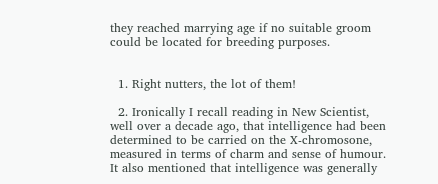they reached marrying age if no suitable groom could be located for breeding purposes.


  1. Right nutters, the lot of them!

  2. Ironically I recall reading in New Scientist, well over a decade ago, that intelligence had been determined to be carried on the X-chromosone, measured in terms of charm and sense of humour. It also mentioned that intelligence was generally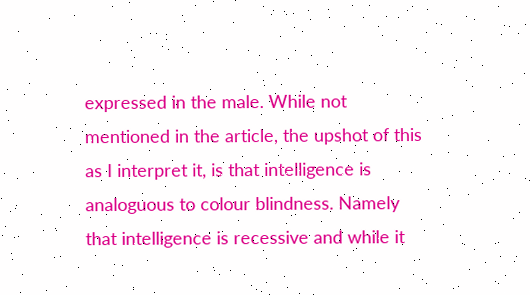expressed in the male. While not mentioned in the article, the upshot of this as I interpret it, is that intelligence is analoguous to colour blindness. Namely that intelligence is recessive and while it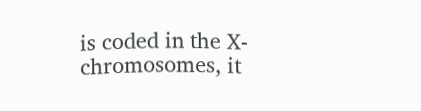is coded in the X-chromosomes, it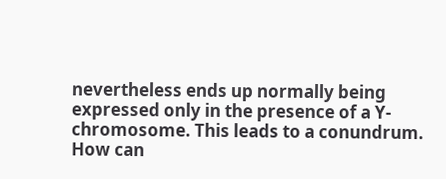nevertheless ends up normally being expressed only in the presence of a Y-chromosome. This leads to a conundrum. How can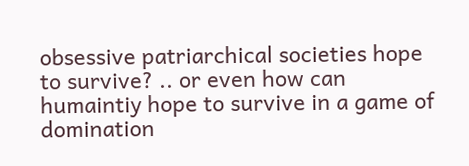obsessive patriarchical societies hope to survive? .. or even how can humaintiy hope to survive in a game of domination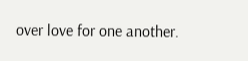over love for one another.